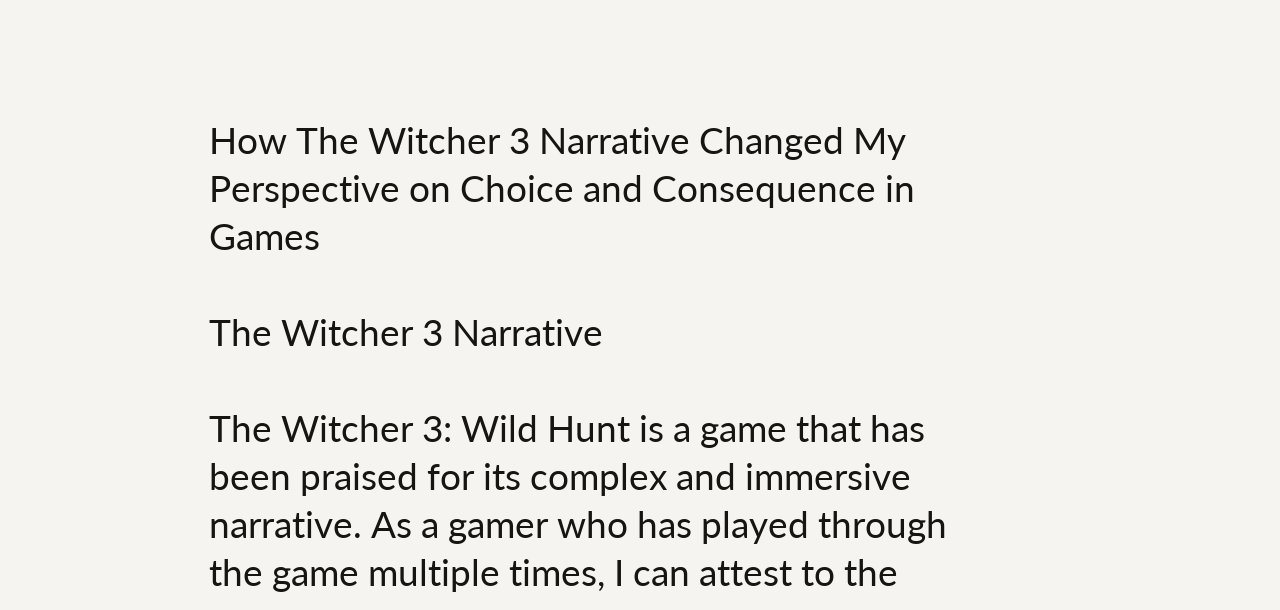How The Witcher 3 Narrative Changed My Perspective on Choice and Consequence in Games

The Witcher 3 Narrative

The Witcher 3: Wild Hunt is a game that has been praised for its complex and immersive narrative. As a gamer who has played through the game multiple times, I can attest to the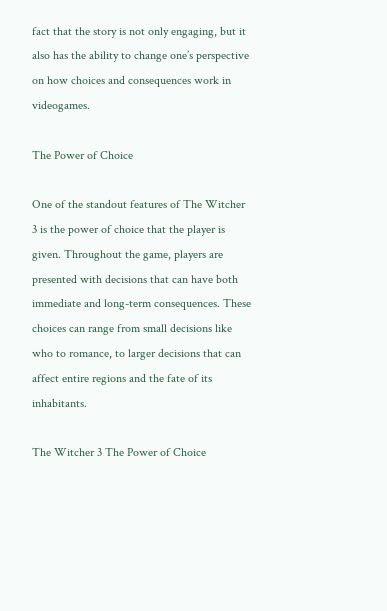fact that the story is not only engaging, but it also has the ability to change one’s perspective on how choices and consequences work in videogames.

The Power of Choice

One of the standout features of The Witcher 3 is the power of choice that the player is given. Throughout the game, players are presented with decisions that can have both immediate and long-term consequences. These choices can range from small decisions like who to romance, to larger decisions that can affect entire regions and the fate of its inhabitants.

The Witcher 3 The Power of Choice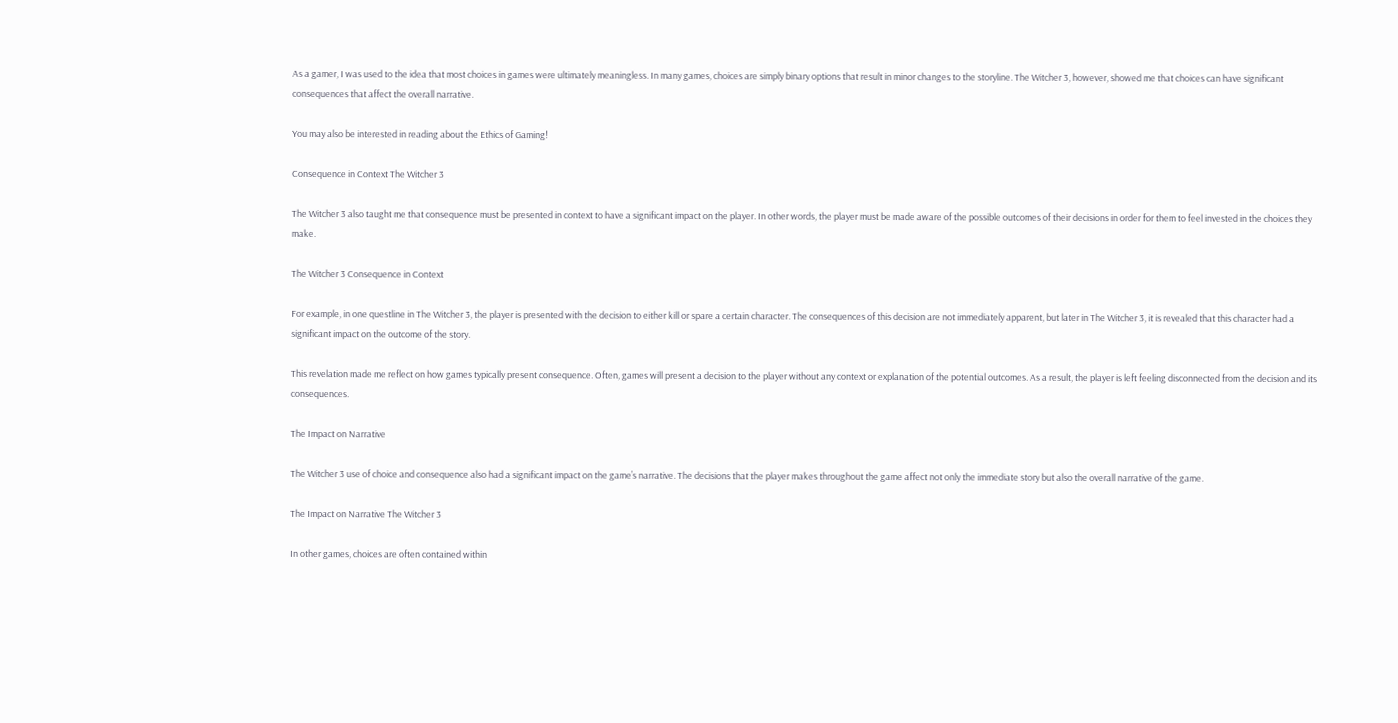As a gamer, I was used to the idea that most choices in games were ultimately meaningless. In many games, choices are simply binary options that result in minor changes to the storyline. The Witcher 3, however, showed me that choices can have significant consequences that affect the overall narrative.

You may also be interested in reading about the Ethics of Gaming!

Consequence in Context The Witcher 3

The Witcher 3 also taught me that consequence must be presented in context to have a significant impact on the player. In other words, the player must be made aware of the possible outcomes of their decisions in order for them to feel invested in the choices they make.

The Witcher 3 Consequence in Context

For example, in one questline in The Witcher 3, the player is presented with the decision to either kill or spare a certain character. The consequences of this decision are not immediately apparent, but later in The Witcher 3, it is revealed that this character had a significant impact on the outcome of the story.

This revelation made me reflect on how games typically present consequence. Often, games will present a decision to the player without any context or explanation of the potential outcomes. As a result, the player is left feeling disconnected from the decision and its consequences.

The Impact on Narrative

The Witcher 3 use of choice and consequence also had a significant impact on the game’s narrative. The decisions that the player makes throughout the game affect not only the immediate story but also the overall narrative of the game.

The Impact on Narrative The Witcher 3

In other games, choices are often contained within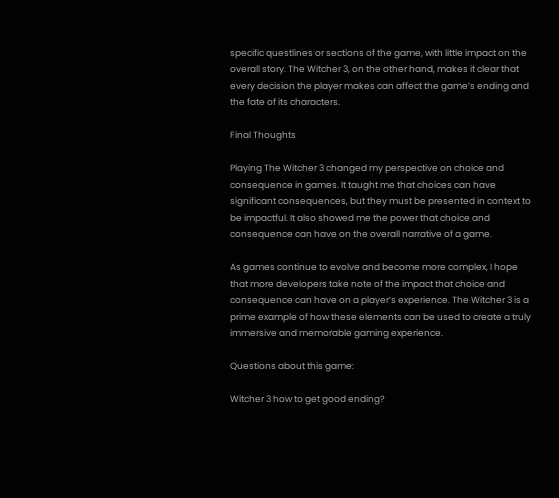specific questlines or sections of the game, with little impact on the overall story. The Witcher 3, on the other hand, makes it clear that every decision the player makes can affect the game’s ending and the fate of its characters.

Final Thoughts

Playing The Witcher 3 changed my perspective on choice and consequence in games. It taught me that choices can have significant consequences, but they must be presented in context to be impactful. It also showed me the power that choice and consequence can have on the overall narrative of a game.

As games continue to evolve and become more complex, I hope that more developers take note of the impact that choice and consequence can have on a player’s experience. The Witcher 3 is a prime example of how these elements can be used to create a truly immersive and memorable gaming experience.

Questions about this game:

Witcher 3 how to get good ending?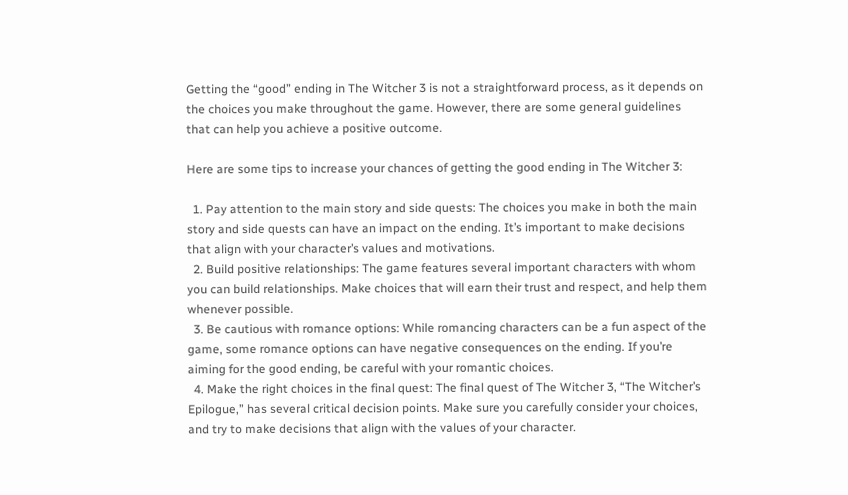Getting the “good” ending in The Witcher 3 is not a straightforward process, as it depends on the choices you make throughout the game. However, there are some general guidelines that can help you achieve a positive outcome.

Here are some tips to increase your chances of getting the good ending in The Witcher 3:

  1. Pay attention to the main story and side quests: The choices you make in both the main story and side quests can have an impact on the ending. It’s important to make decisions that align with your character’s values and motivations.
  2. Build positive relationships: The game features several important characters with whom you can build relationships. Make choices that will earn their trust and respect, and help them whenever possible.
  3. Be cautious with romance options: While romancing characters can be a fun aspect of the game, some romance options can have negative consequences on the ending. If you’re aiming for the good ending, be careful with your romantic choices.
  4. Make the right choices in the final quest: The final quest of The Witcher 3, “The Witcher’s Epilogue,” has several critical decision points. Make sure you carefully consider your choices, and try to make decisions that align with the values of your character.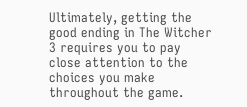Ultimately, getting the good ending in The Witcher 3 requires you to pay close attention to the choices you make throughout the game.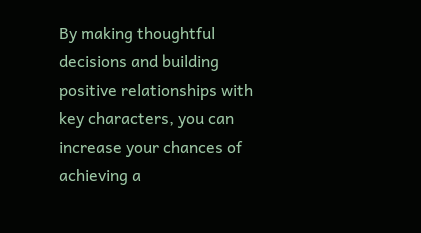By making thoughtful decisions and building positive relationships with key characters, you can increase your chances of achieving a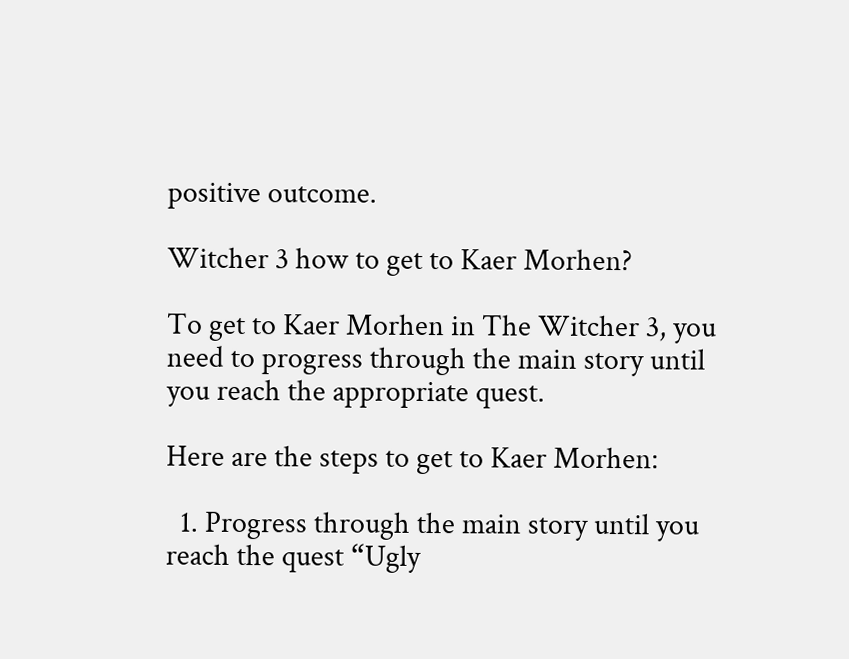positive outcome.

Witcher 3 how to get to Kaer Morhen?

To get to Kaer Morhen in The Witcher 3, you need to progress through the main story until you reach the appropriate quest.

Here are the steps to get to Kaer Morhen:

  1. Progress through the main story until you reach the quest “Ugly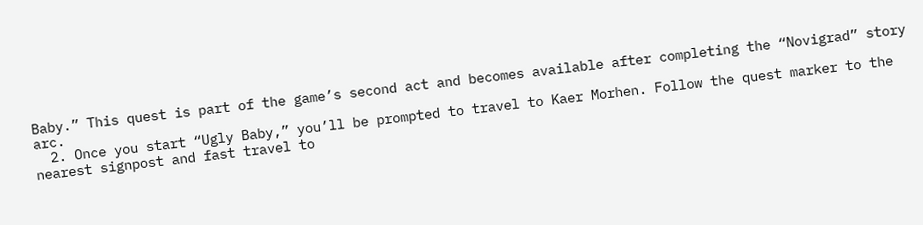Baby.” This quest is part of the game’s second act and becomes available after completing the “Novigrad” story arc.
  2. Once you start “Ugly Baby,” you’ll be prompted to travel to Kaer Morhen. Follow the quest marker to the nearest signpost and fast travel to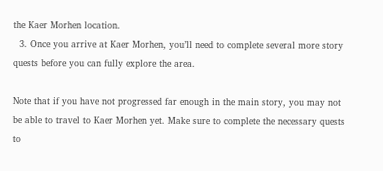the Kaer Morhen location.
  3. Once you arrive at Kaer Morhen, you’ll need to complete several more story quests before you can fully explore the area.

Note that if you have not progressed far enough in the main story, you may not be able to travel to Kaer Morhen yet. Make sure to complete the necessary quests to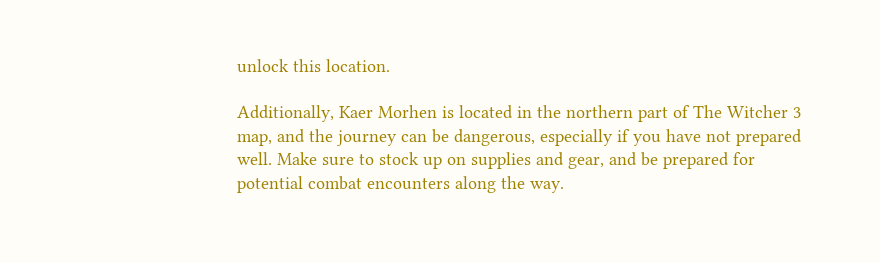unlock this location.

Additionally, Kaer Morhen is located in the northern part of The Witcher 3 map, and the journey can be dangerous, especially if you have not prepared well. Make sure to stock up on supplies and gear, and be prepared for potential combat encounters along the way.